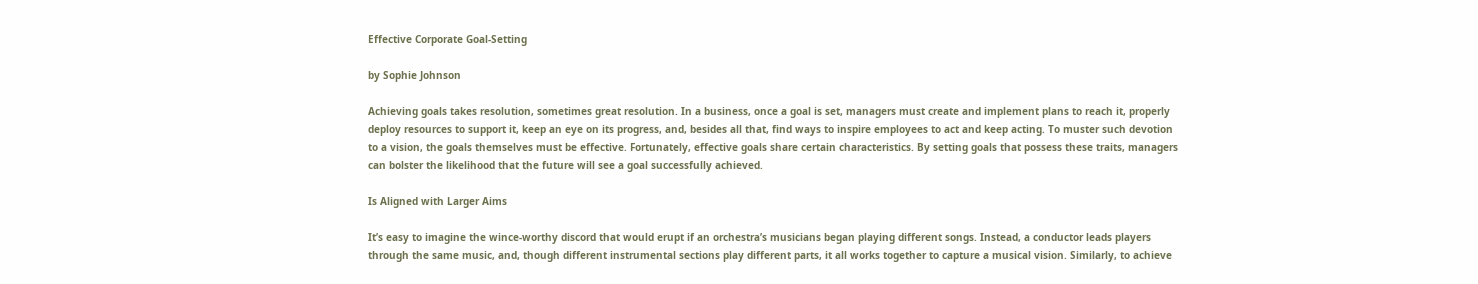Effective Corporate Goal-Setting

by Sophie Johnson

Achieving goals takes resolution, sometimes great resolution. In a business, once a goal is set, managers must create and implement plans to reach it, properly deploy resources to support it, keep an eye on its progress, and, besides all that, find ways to inspire employees to act and keep acting. To muster such devotion to a vision, the goals themselves must be effective. Fortunately, effective goals share certain characteristics. By setting goals that possess these traits, managers can bolster the likelihood that the future will see a goal successfully achieved.

Is Aligned with Larger Aims

It’s easy to imagine the wince-worthy discord that would erupt if an orchestra’s musicians began playing different songs. Instead, a conductor leads players through the same music, and, though different instrumental sections play different parts, it all works together to capture a musical vision. Similarly, to achieve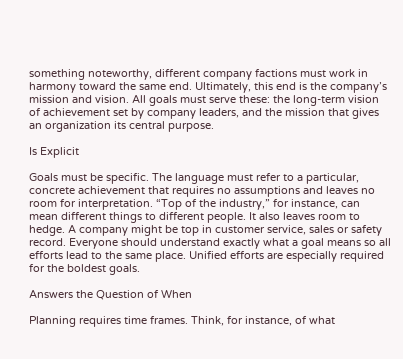something noteworthy, different company factions must work in harmony toward the same end. Ultimately, this end is the company’s mission and vision. All goals must serve these: the long-term vision of achievement set by company leaders, and the mission that gives an organization its central purpose.

Is Explicit

Goals must be specific. The language must refer to a particular, concrete achievement that requires no assumptions and leaves no room for interpretation. “Top of the industry,” for instance, can mean different things to different people. It also leaves room to hedge. A company might be top in customer service, sales or safety record. Everyone should understand exactly what a goal means so all efforts lead to the same place. Unified efforts are especially required for the boldest goals.

Answers the Question of When

Planning requires time frames. Think, for instance, of what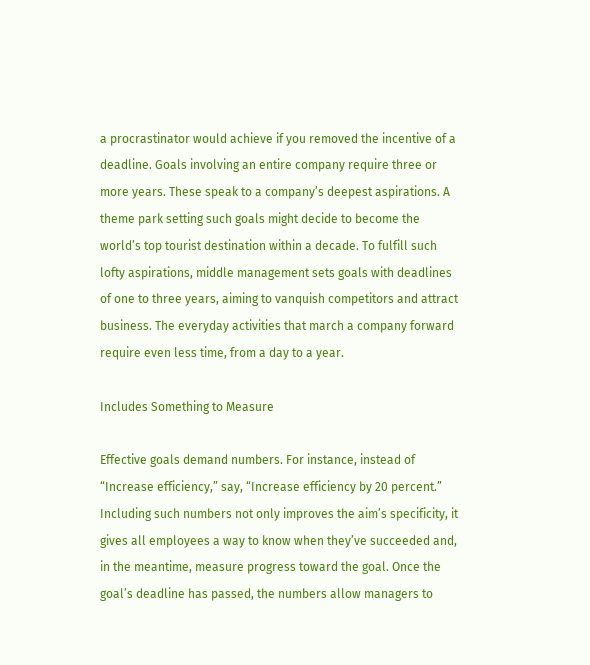a procrastinator would achieve if you removed the incentive of a deadline. Goals involving an entire company require three or more years. These speak to a company’s deepest aspirations. A theme park setting such goals might decide to become the world’s top tourist destination within a decade. To fulfill such lofty aspirations, middle management sets goals with deadlines of one to three years, aiming to vanquish competitors and attract business. The everyday activities that march a company forward require even less time, from a day to a year.

Includes Something to Measure

Effective goals demand numbers. For instance, instead of “Increase efficiency,” say, “Increase efficiency by 20 percent.” Including such numbers not only improves the aim’s specificity, it gives all employees a way to know when they’ve succeeded and, in the meantime, measure progress toward the goal. Once the goal’s deadline has passed, the numbers allow managers to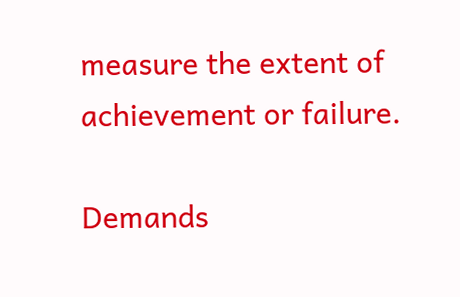measure the extent of achievement or failure.

Demands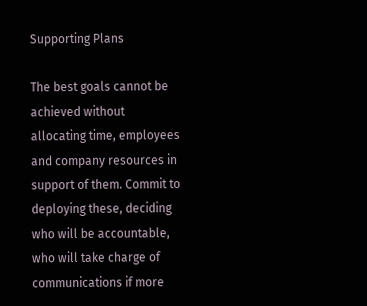Supporting Plans

The best goals cannot be achieved without allocating time, employees and company resources in support of them. Commit to deploying these, deciding who will be accountable, who will take charge of communications if more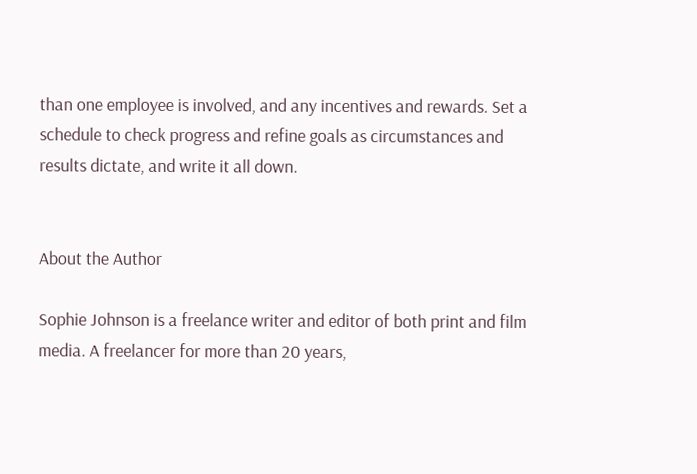than one employee is involved, and any incentives and rewards. Set a schedule to check progress and refine goals as circumstances and results dictate, and write it all down.


About the Author

Sophie Johnson is a freelance writer and editor of both print and film media. A freelancer for more than 20 years,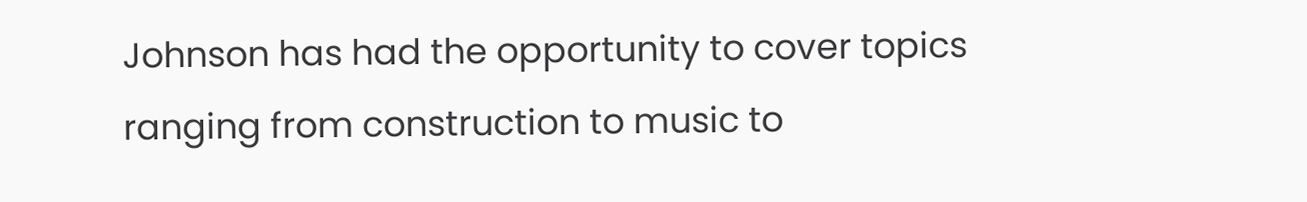Johnson has had the opportunity to cover topics ranging from construction to music to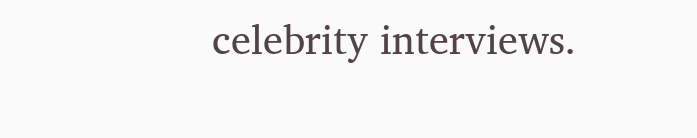celebrity interviews.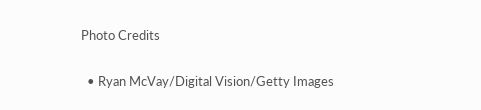Photo Credits

  • Ryan McVay/Digital Vision/Getty Images